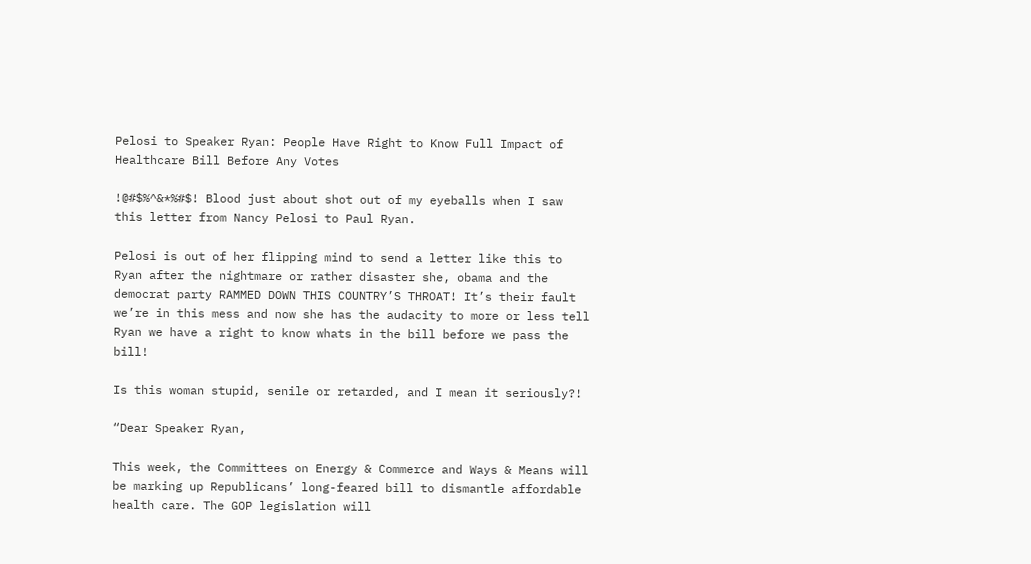Pelosi to Speaker Ryan: People Have Right to Know Full Impact of Healthcare Bill Before Any Votes

!@#$%^&*%#$! Blood just about shot out of my eyeballs when I saw this letter from Nancy Pelosi to Paul Ryan.

Pelosi is out of her flipping mind to send a letter like this to Ryan after the nightmare or rather disaster she, obama and the democrat party RAMMED DOWN THIS COUNTRY’S THROAT! It’s their fault we’re in this mess and now she has the audacity to more or less tell Ryan we have a right to know whats in the bill before we pass the bill!

Is this woman stupid, senile or retarded, and I mean it seriously?!

“Dear Speaker Ryan,

This week, the Committees on Energy & Commerce and Ways & Means will be marking up Republicans’ long-feared bill to dismantle affordable health care. The GOP legislation will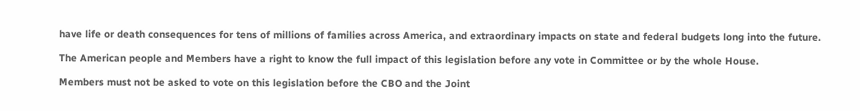have life or death consequences for tens of millions of families across America, and extraordinary impacts on state and federal budgets long into the future.

The American people and Members have a right to know the full impact of this legislation before any vote in Committee or by the whole House.

Members must not be asked to vote on this legislation before the CBO and the Joint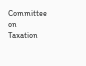Committee on Taxation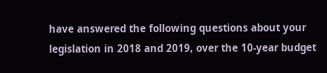have answered the following questions about your legislation in 2018 and 2019, over the 10-year budget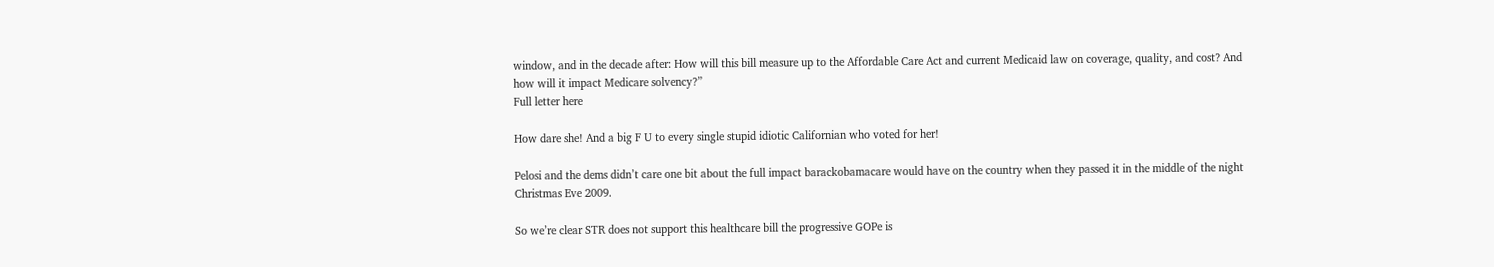window, and in the decade after: How will this bill measure up to the Affordable Care Act and current Medicaid law on coverage, quality, and cost? And how will it impact Medicare solvency?”
Full letter here

How dare she! And a big F U to every single stupid idiotic Californian who voted for her!

Pelosi and the dems didn’t care one bit about the full impact barackobamacare would have on the country when they passed it in the middle of the night Christmas Eve 2009.

So we’re clear STR does not support this healthcare bill the progressive GOPe is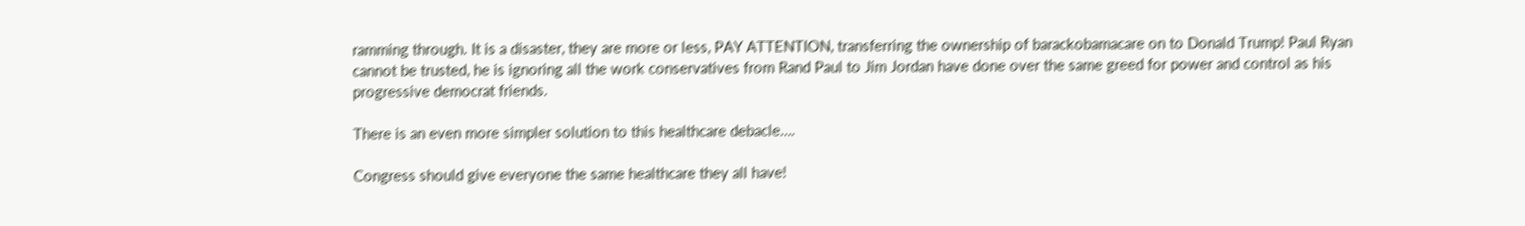ramming through. It is a disaster, they are more or less, PAY ATTENTION, transferring the ownership of barackobamacare on to Donald Trump! Paul Ryan cannot be trusted, he is ignoring all the work conservatives from Rand Paul to Jim Jordan have done over the same greed for power and control as his progressive democrat friends.

There is an even more simpler solution to this healthcare debacle….

Congress should give everyone the same healthcare they all have!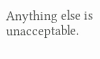Anything else is unacceptable.